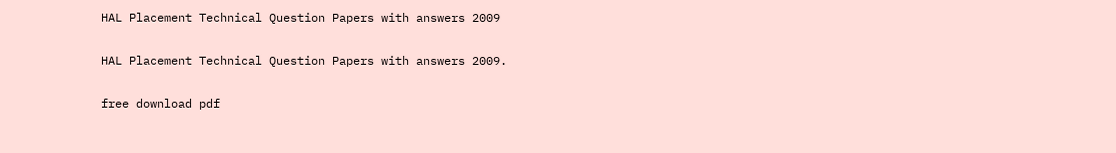HAL Placement Technical Question Papers with answers 2009

HAL Placement Technical Question Papers with answers 2009.

free download pdf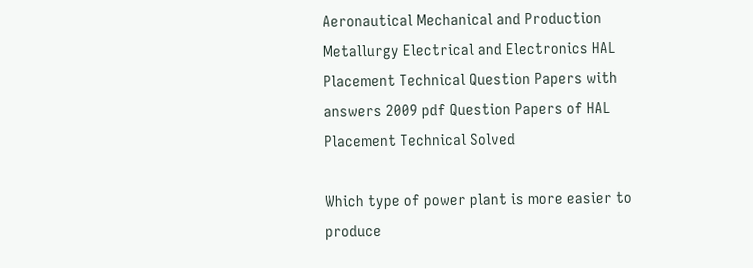Aeronautical Mechanical and Production Metallurgy Electrical and Electronics HAL Placement Technical Question Papers with answers 2009 pdf Question Papers of HAL Placement Technical Solved

Which type of power plant is more easier to produce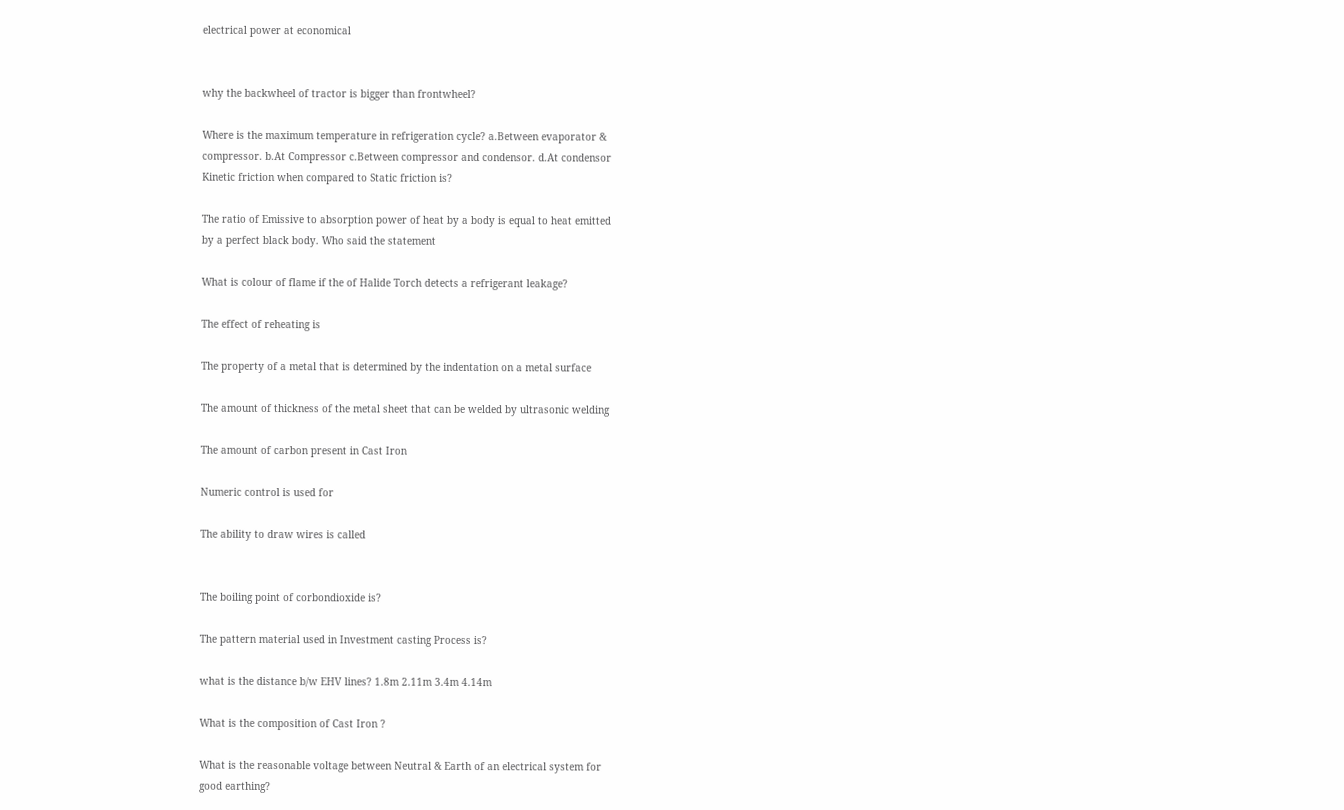electrical power at economical


why the backwheel of tractor is bigger than frontwheel?

Where is the maximum temperature in refrigeration cycle? a.Between evaporator &
compressor. b.At Compressor c.Between compressor and condensor. d.At condensor
Kinetic friction when compared to Static friction is?

The ratio of Emissive to absorption power of heat by a body is equal to heat emitted
by a perfect black body. Who said the statement

What is colour of flame if the of Halide Torch detects a refrigerant leakage?

The effect of reheating is

The property of a metal that is determined by the indentation on a metal surface

The amount of thickness of the metal sheet that can be welded by ultrasonic welding

The amount of carbon present in Cast Iron

Numeric control is used for

The ability to draw wires is called


The boiling point of corbondioxide is?

The pattern material used in Investment casting Process is?

what is the distance b/w EHV lines? 1.8m 2.11m 3.4m 4.14m

What is the composition of Cast Iron ?

What is the reasonable voltage between Neutral & Earth of an electrical system for
good earthing?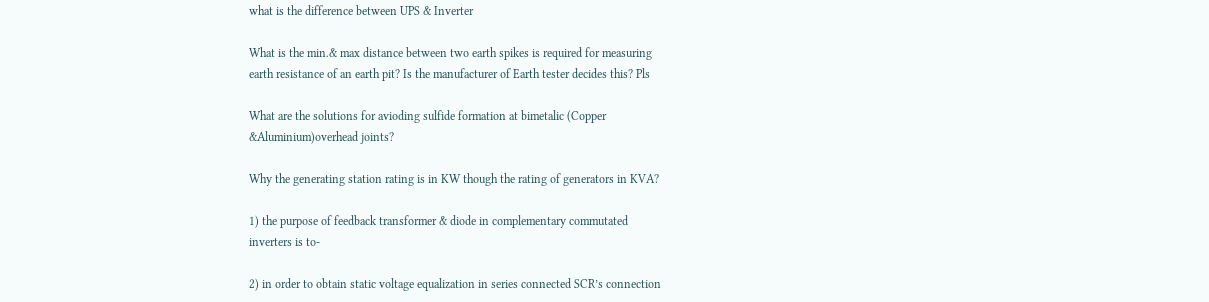what is the difference between UPS & Inverter

What is the min.& max distance between two earth spikes is required for measuring
earth resistance of an earth pit? Is the manufacturer of Earth tester decides this? Pls

What are the solutions for avioding sulfide formation at bimetalic (Copper
&Aluminium)overhead joints?

Why the generating station rating is in KW though the rating of generators in KVA?

1) the purpose of feedback transformer & diode in complementary commutated
inverters is to-

2) in order to obtain static voltage equalization in series connected SCR’s connection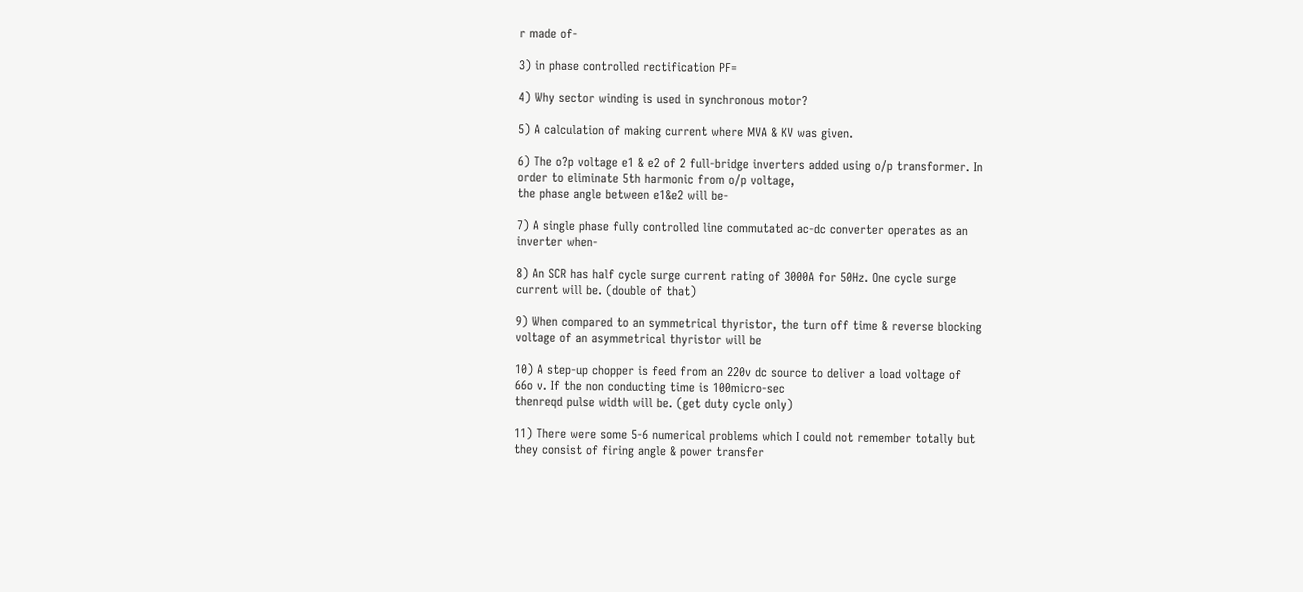r made of-

3) in phase controlled rectification PF=

4) Why sector winding is used in synchronous motor?

5) A calculation of making current where MVA & KV was given.

6) The o?p voltage e1 & e2 of 2 full-bridge inverters added using o/p transformer. In
order to eliminate 5th harmonic from o/p voltage,
the phase angle between e1&e2 will be-

7) A single phase fully controlled line commutated ac-dc converter operates as an
inverter when-

8) An SCR has half cycle surge current rating of 3000A for 50Hz. One cycle surge
current will be. (double of that)

9) When compared to an symmetrical thyristor, the turn off time & reverse blocking
voltage of an asymmetrical thyristor will be

10) A step-up chopper is feed from an 220v dc source to deliver a load voltage of
66o v. If the non conducting time is 100micro-sec
thenreqd pulse width will be. (get duty cycle only)

11) There were some 5-6 numerical problems which I could not remember totally but
they consist of firing angle & power transfer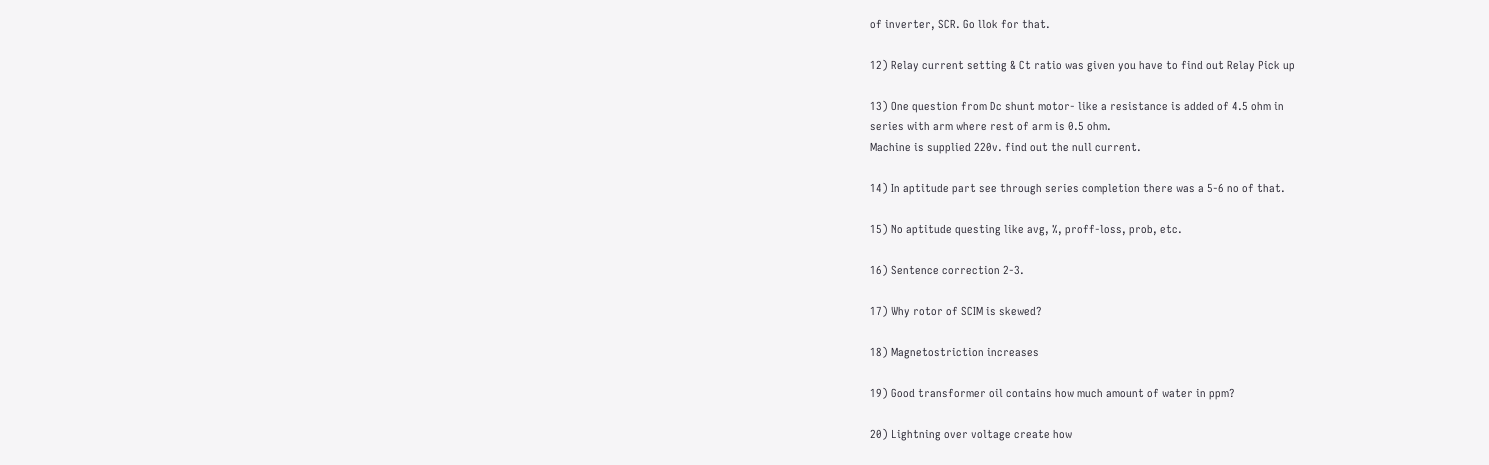of inverter, SCR. Go llok for that.

12) Relay current setting & Ct ratio was given you have to find out Relay Pick up

13) One question from Dc shunt motor- like a resistance is added of 4.5 ohm in
series with arm where rest of arm is 0.5 ohm.
Machine is supplied 220v. find out the null current.

14) In aptitude part see through series completion there was a 5-6 no of that.

15) No aptitude questing like avg, %, proff-loss, prob, etc.

16) Sentence correction 2-3.

17) Why rotor of SCIM is skewed?

18) Magnetostriction increases

19) Good transformer oil contains how much amount of water in ppm?

20) Lightning over voltage create how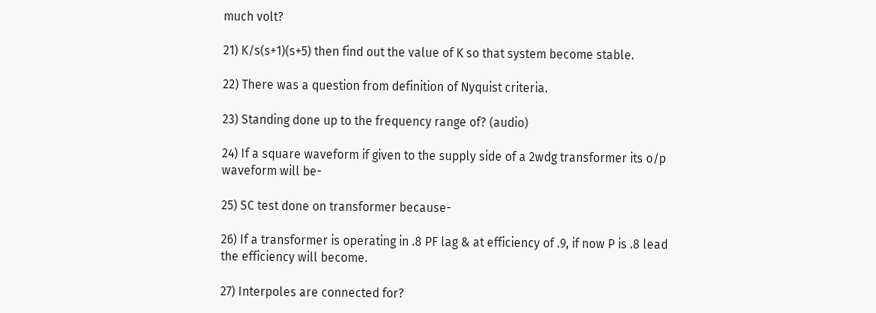much volt?

21) K/s(s+1)(s+5) then find out the value of K so that system become stable.

22) There was a question from definition of Nyquist criteria.

23) Standing done up to the frequency range of? (audio)

24) If a square waveform if given to the supply side of a 2wdg transformer its o/p
waveform will be-

25) SC test done on transformer because-

26) If a transformer is operating in .8 PF lag & at efficiency of .9, if now P is .8 lead
the efficiency will become.

27) Interpoles are connected for?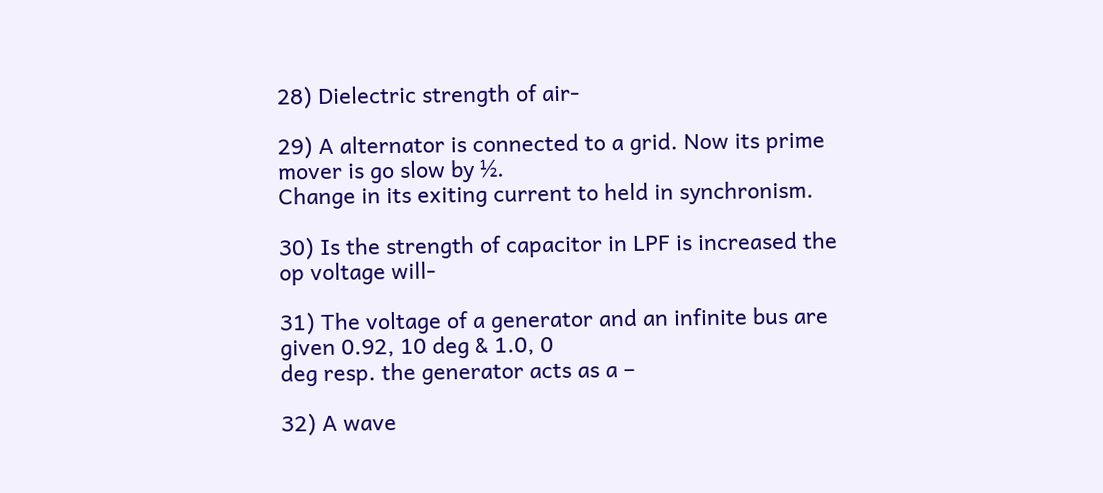28) Dielectric strength of air-

29) A alternator is connected to a grid. Now its prime mover is go slow by ½.
Change in its exiting current to held in synchronism.

30) Is the strength of capacitor in LPF is increased the op voltage will-

31) The voltage of a generator and an infinite bus are given 0.92, 10 deg & 1.0, 0
deg resp. the generator acts as a –

32) A wave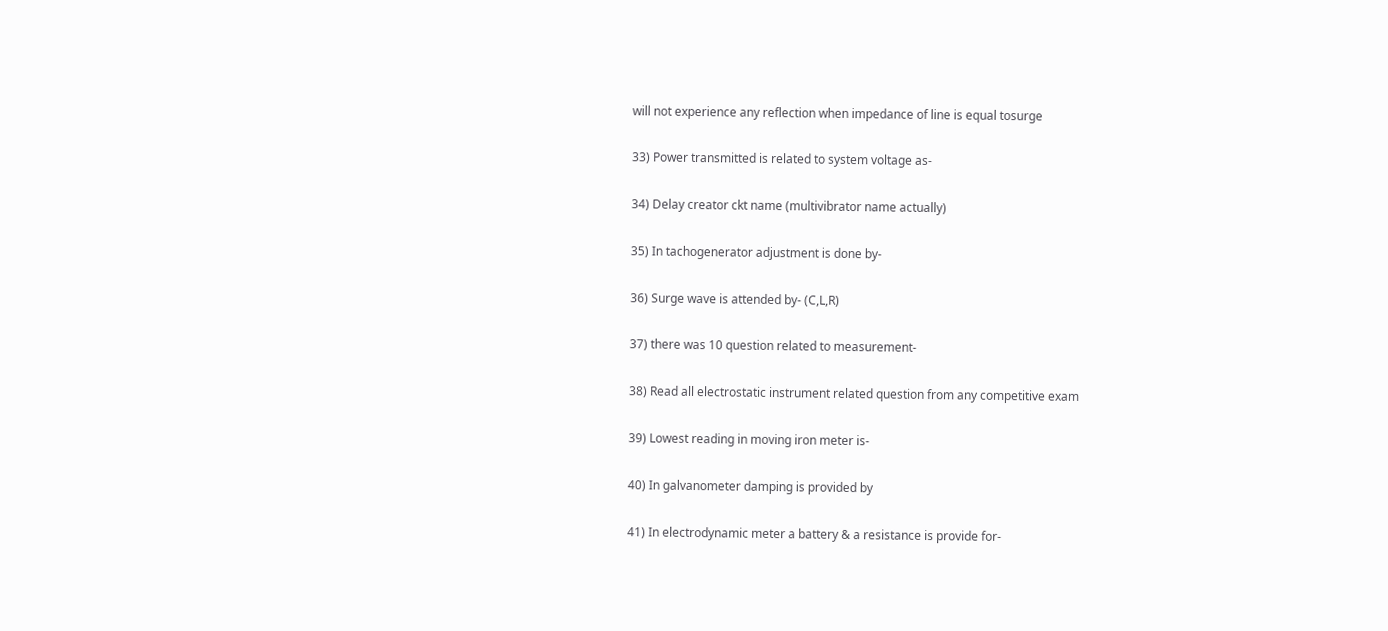will not experience any reflection when impedance of line is equal tosurge

33) Power transmitted is related to system voltage as-

34) Delay creator ckt name (multivibrator name actually)

35) In tachogenerator adjustment is done by-

36) Surge wave is attended by- (C,L,R)

37) there was 10 question related to measurement-

38) Read all electrostatic instrument related question from any competitive exam

39) Lowest reading in moving iron meter is-

40) In galvanometer damping is provided by

41) In electrodynamic meter a battery & a resistance is provide for-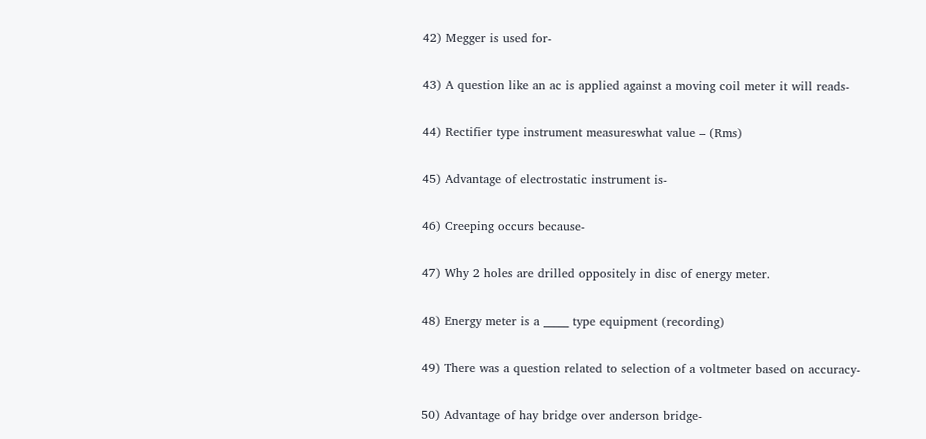42) Megger is used for-

43) A question like an ac is applied against a moving coil meter it will reads-

44) Rectifier type instrument measureswhat value – (Rms)

45) Advantage of electrostatic instrument is-

46) Creeping occurs because-

47) Why 2 holes are drilled oppositely in disc of energy meter.

48) Energy meter is a _____ type equipment (recording)

49) There was a question related to selection of a voltmeter based on accuracy-

50) Advantage of hay bridge over anderson bridge-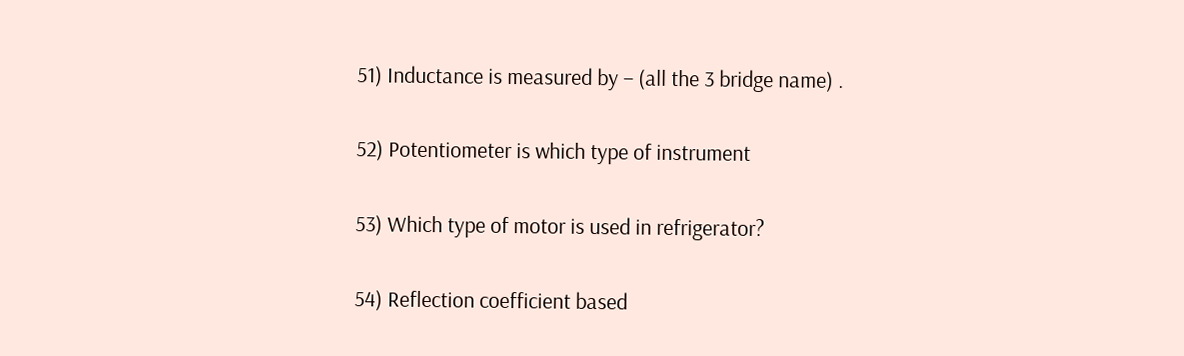51) Inductance is measured by – (all the 3 bridge name) .

52) Potentiometer is which type of instrument

53) Which type of motor is used in refrigerator?

54) Reflection coefficient based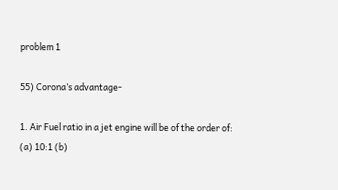problem 1

55) Corona’s advantage-

1. Air Fuel ratio in a jet engine will be of the order of:
(a) 10:1 (b)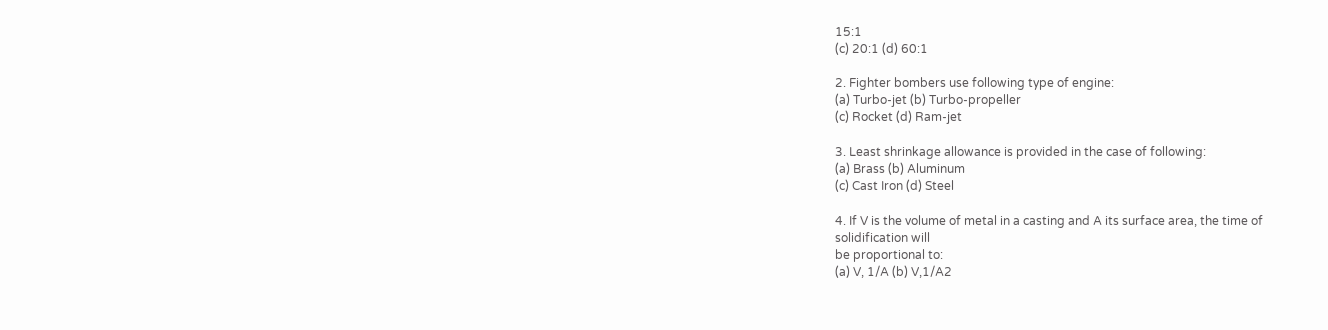15:1
(c) 20:1 (d) 60:1

2. Fighter bombers use following type of engine:
(a) Turbo-jet (b) Turbo-propeller
(c) Rocket (d) Ram-jet

3. Least shrinkage allowance is provided in the case of following:
(a) Brass (b) Aluminum
(c) Cast Iron (d) Steel

4. If V is the volume of metal in a casting and A its surface area, the time of
solidification will
be proportional to:
(a) V, 1/A (b) V,1/A2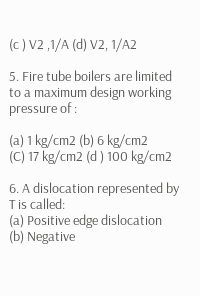(c ) V2 ,1/A (d) V2, 1/A2

5. Fire tube boilers are limited to a maximum design working pressure of :

(a) 1 kg/cm2 (b) 6 kg/cm2
(C) 17 kg/cm2 (d ) 100 kg/cm2

6. A dislocation represented by T is called:
(a) Positive edge dislocation
(b) Negative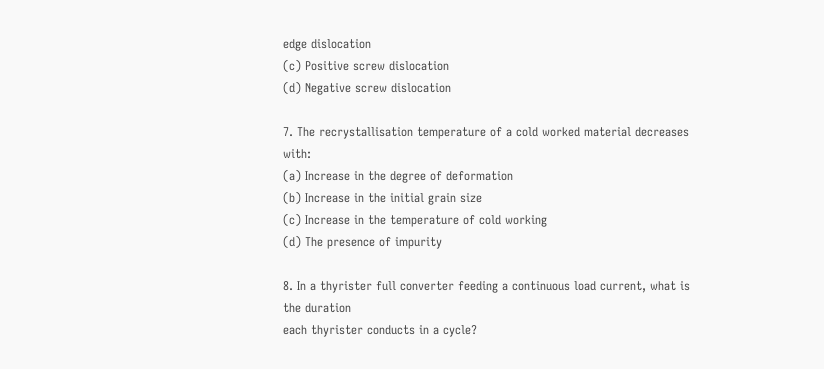edge dislocation
(c) Positive screw dislocation
(d) Negative screw dislocation

7. The recrystallisation temperature of a cold worked material decreases with:
(a) Increase in the degree of deformation
(b) Increase in the initial grain size
(c) Increase in the temperature of cold working
(d) The presence of impurity

8. In a thyrister full converter feeding a continuous load current, what is the duration
each thyrister conducts in a cycle?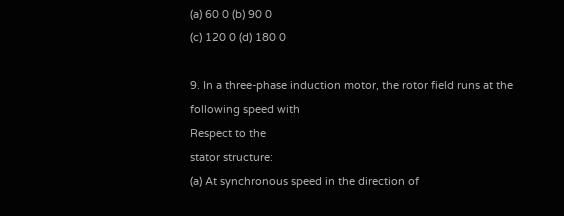(a) 60 0 (b) 90 0
(c) 120 0 (d) 180 0

9. In a three-phase induction motor, the rotor field runs at the following speed with
Respect to the
stator structure:
(a) At synchronous speed in the direction of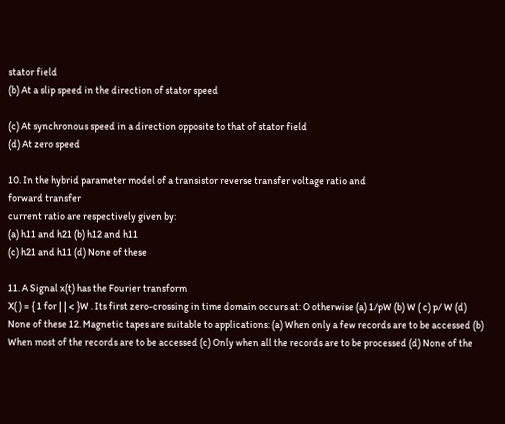stator field
(b) At a slip speed in the direction of stator speed

(c) At synchronous speed in a direction opposite to that of stator field
(d) At zero speed

10. In the hybrid parameter model of a transistor reverse transfer voltage ratio and
forward transfer
current ratio are respectively given by:
(a) h11 and h21 (b) h12 and h11
(c) h21 and h11 (d) None of these

11. A Signal x(t) has the Fourier transform
X( ) = { 1 for | | < }W . Its first zero-crossing in time domain occurs at: O otherwise (a) 1/pW (b) W ( c) p/ W (d) None of these 12. Magnetic tapes are suitable to applications: (a) When only a few records are to be accessed (b) When most of the records are to be accessed (c) Only when all the records are to be processed (d) None of the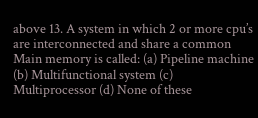above 13. A system in which 2 or more cpu’s are interconnected and share a common Main memory is called: (a) Pipeline machine (b) Multifunctional system (c) Multiprocessor (d) None of these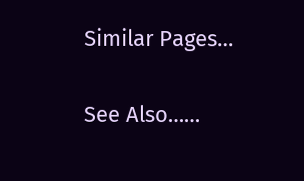Similar Pages…

See Also……